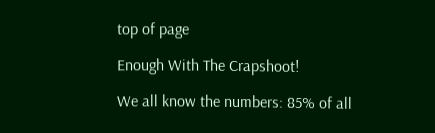top of page

Enough With The Crapshoot!

We all know the numbers: 85% of all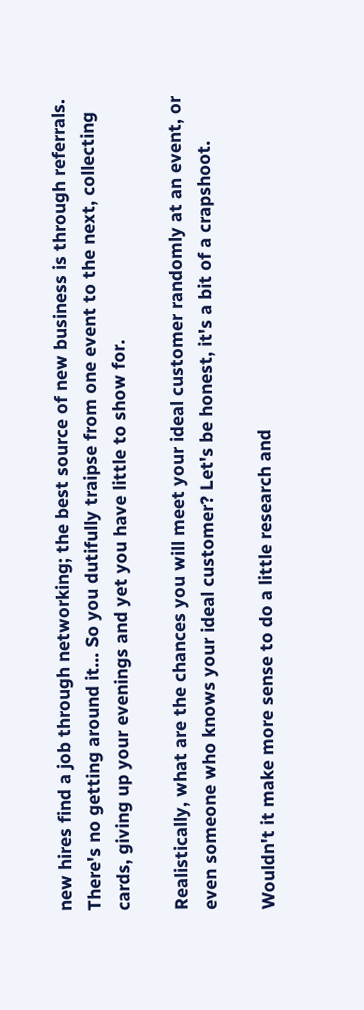new hires find a job through networking; the best source of new business is through referrals. There's no getting around it... So you dutifully traipse from one event to the next, collecting cards, giving up your evenings and yet you have little to show for.

Realistically, what are the chances you will meet your ideal customer randomly at an event, or even someone who knows your ideal customer? Let's be honest, it's a bit of a crapshoot.

Wouldn't it make more sense to do a little research and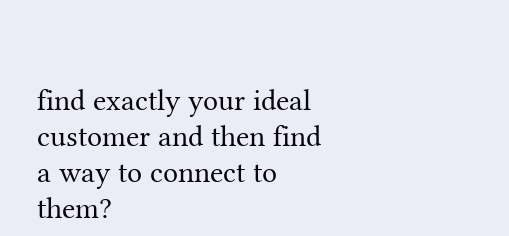find exactly your ideal customer and then find a way to connect to them?